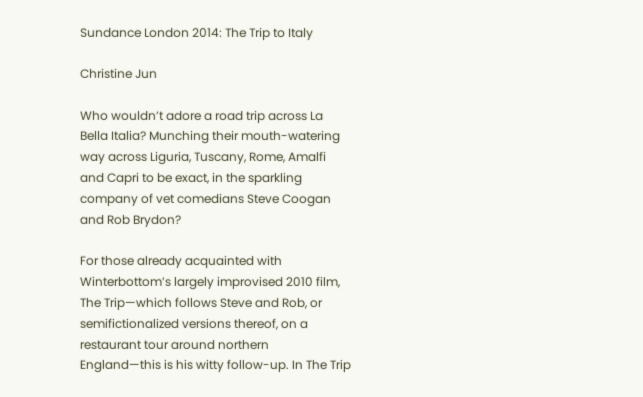Sundance London 2014: The Trip to Italy

Christine Jun

Who wouldn’t adore a road trip across La Bella Italia? Munching their mouth-watering way across Liguria, Tuscany, Rome, Amalfi and Capri to be exact, in the sparkling company of vet comedians Steve Coogan and Rob Brydon?

For those already acquainted with Winterbottom’s largely improvised 2010 film, The Trip—which follows Steve and Rob, or semifictionalized versions thereof, on a restaurant tour around northern England—this is his witty follow-up. In The Trip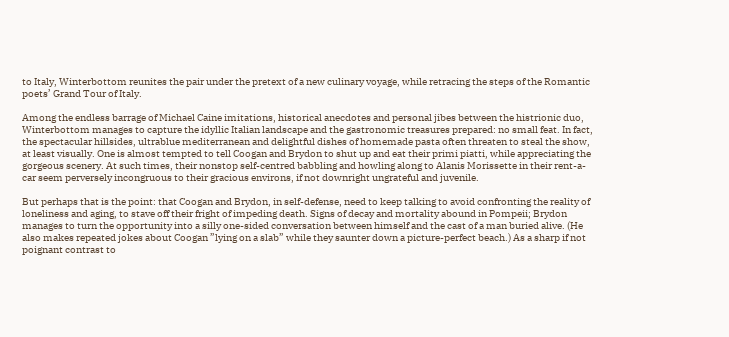to Italy, Winterbottom reunites the pair under the pretext of a new culinary voyage, while retracing the steps of the Romantic poets’ Grand Tour of Italy.

Among the endless barrage of Michael Caine imitations, historical anecdotes and personal jibes between the histrionic duo, Winterbottom manages to capture the idyllic Italian landscape and the gastronomic treasures prepared: no small feat. In fact, the spectacular hillsides, ultrablue mediterranean and delightful dishes of homemade pasta often threaten to steal the show, at least visually. One is almost tempted to tell Coogan and Brydon to shut up and eat their primi piatti, while appreciating the gorgeous scenery. At such times, their nonstop self-centred babbling and howling along to Alanis Morissette in their rent-a-car seem perversely incongruous to their gracious environs, if not downright ungrateful and juvenile.

But perhaps that is the point: that Coogan and Brydon, in self-defense, need to keep talking to avoid confronting the reality of loneliness and aging, to stave off their fright of impeding death. Signs of decay and mortality abound in Pompeii; Brydon manages to turn the opportunity into a silly one-sided conversation between himself and the cast of a man buried alive. (He also makes repeated jokes about Coogan ”lying on a slab” while they saunter down a picture-perfect beach.) As a sharp if not poignant contrast to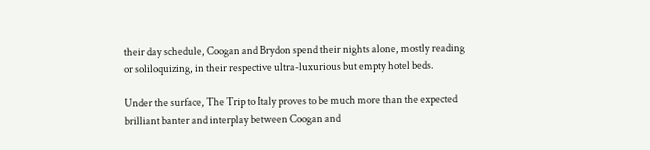their day schedule, Coogan and Brydon spend their nights alone, mostly reading or soliloquizing, in their respective ultra-luxurious but empty hotel beds.

Under the surface, The Trip to Italy proves to be much more than the expected brilliant banter and interplay between Coogan and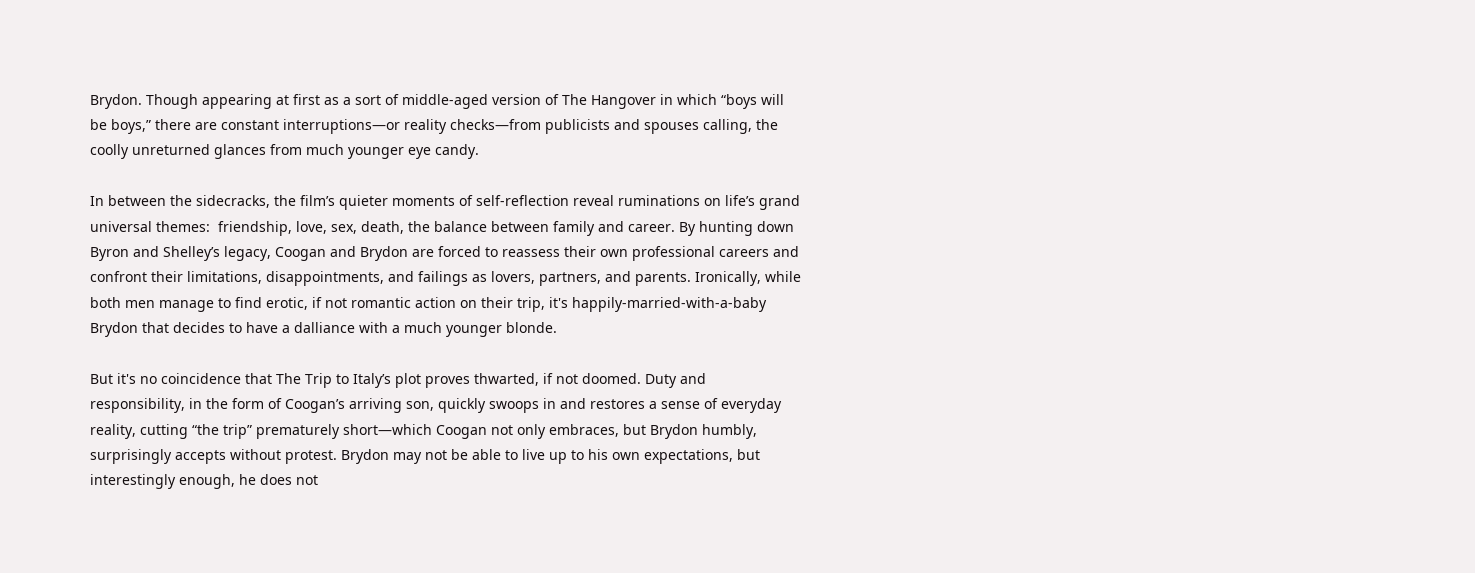Brydon. Though appearing at first as a sort of middle-aged version of The Hangover in which “boys will be boys,” there are constant interruptions—or reality checks—from publicists and spouses calling, the coolly unreturned glances from much younger eye candy.

In between the sidecracks, the film’s quieter moments of self-reflection reveal ruminations on life’s grand universal themes:  friendship, love, sex, death, the balance between family and career. By hunting down Byron and Shelley’s legacy, Coogan and Brydon are forced to reassess their own professional careers and confront their limitations, disappointments, and failings as lovers, partners, and parents. Ironically, while both men manage to find erotic, if not romantic action on their trip, it's happily-married-with-a-baby Brydon that decides to have a dalliance with a much younger blonde.

But it's no coincidence that The Trip to Italy’s plot proves thwarted, if not doomed. Duty and responsibility, in the form of Coogan’s arriving son, quickly swoops in and restores a sense of everyday reality, cutting “the trip” prematurely short—which Coogan not only embraces, but Brydon humbly, surprisingly accepts without protest. Brydon may not be able to live up to his own expectations, but interestingly enough, he does not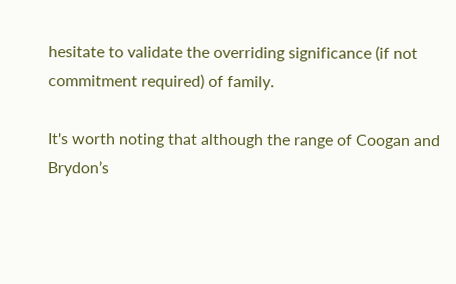hesitate to validate the overriding significance (if not commitment required) of family.

It's worth noting that although the range of Coogan and Brydon’s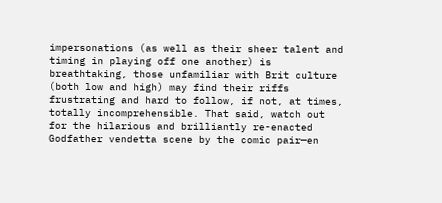impersonations (as well as their sheer talent and timing in playing off one another) is breathtaking, those unfamiliar with Brit culture (both low and high) may find their riffs frustrating and hard to follow, if not, at times, totally incomprehensible. That said, watch out for the hilarious and brilliantly re-enacted Godfather vendetta scene by the comic pair—en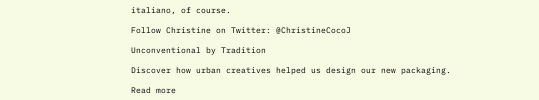italiano, of course.

Follow Christine on Twitter: @ChristineCocoJ

Unconventional by Tradition

Discover how urban creatives helped us design our new packaging.

Read more